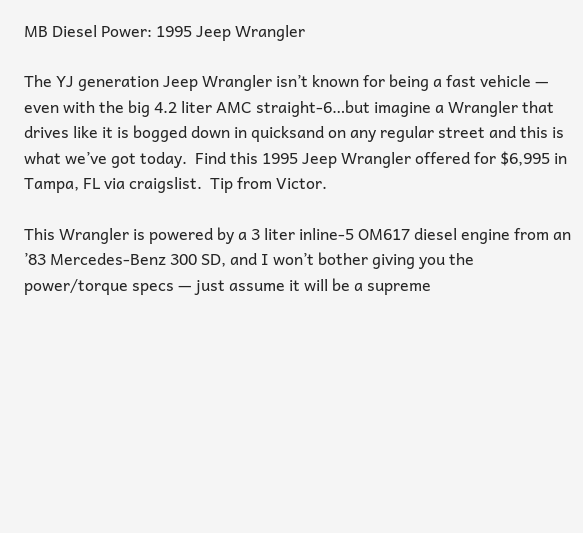MB Diesel Power: 1995 Jeep Wrangler

The YJ generation Jeep Wrangler isn’t known for being a fast vehicle — even with the big 4.2 liter AMC straight-6…but imagine a Wrangler that drives like it is bogged down in quicksand on any regular street and this is what we’ve got today.  Find this 1995 Jeep Wrangler offered for $6,995 in Tampa, FL via craigslist.  Tip from Victor.

This Wrangler is powered by a 3 liter inline-5 OM617 diesel engine from an ’83 Mercedes-Benz 300 SD, and I won’t bother giving you the power/torque specs — just assume it will be a supreme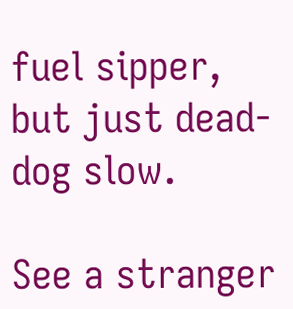fuel sipper, but just dead-dog slow.

See a stranger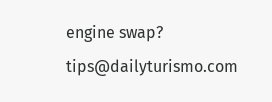engine swap? tips@dailyturismo.com